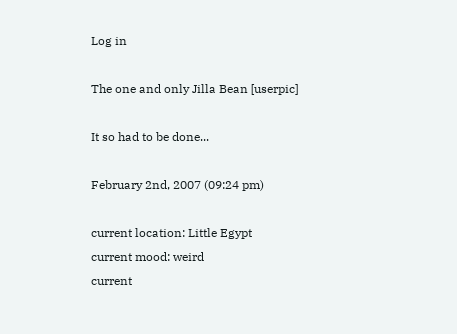Log in

The one and only Jilla Bean [userpic]

It so had to be done...

February 2nd, 2007 (09:24 pm)

current location: Little Egypt
current mood: weird
current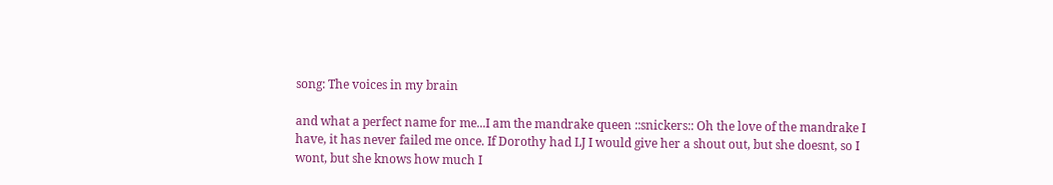song: The voices in my brain

and what a perfect name for me...I am the mandrake queen ::snickers:: Oh the love of the mandrake I have, it has never failed me once. If Dorothy had LJ I would give her a shout out, but she doesnt, so I wont, but she knows how much I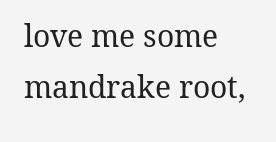love me some mandrake root,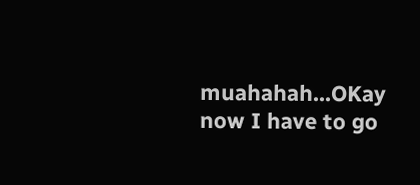muahahah...OKay now I have to go